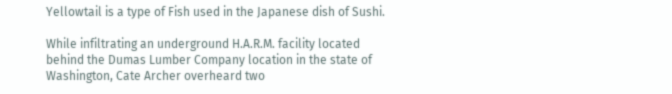Yellowtail is a type of Fish used in the Japanese dish of Sushi.

While infiltrating an underground H.A.R.M. facility located behind the Dumas Lumber Company location in the state of Washington, Cate Archer overheard two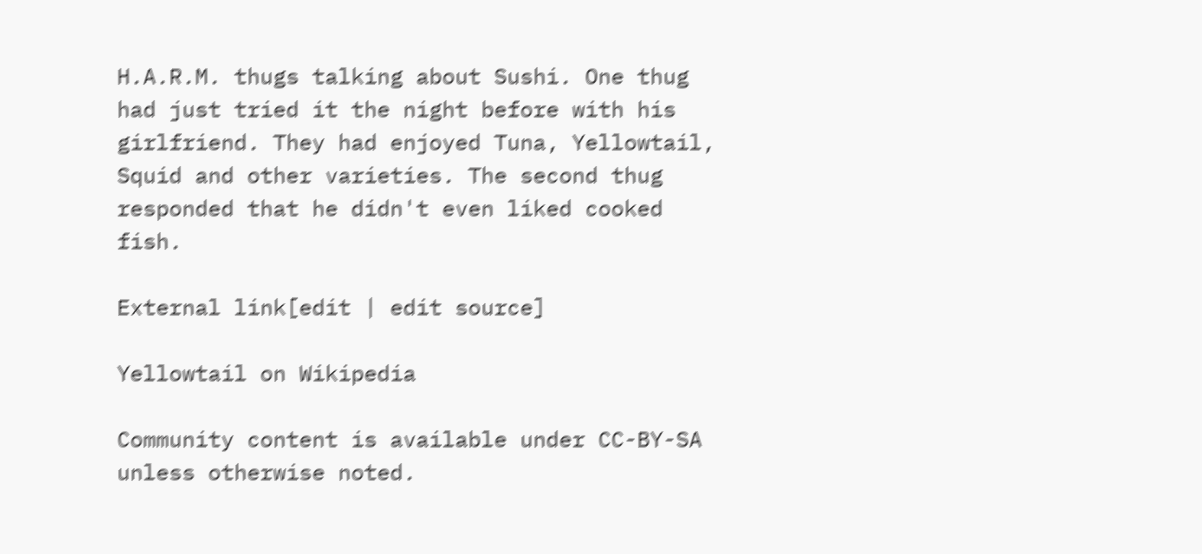H.A.R.M. thugs talking about Sushi. One thug had just tried it the night before with his girlfriend. They had enjoyed Tuna, Yellowtail, Squid and other varieties. The second thug responded that he didn't even liked cooked fish.

External link[edit | edit source]

Yellowtail on Wikipedia

Community content is available under CC-BY-SA unless otherwise noted.